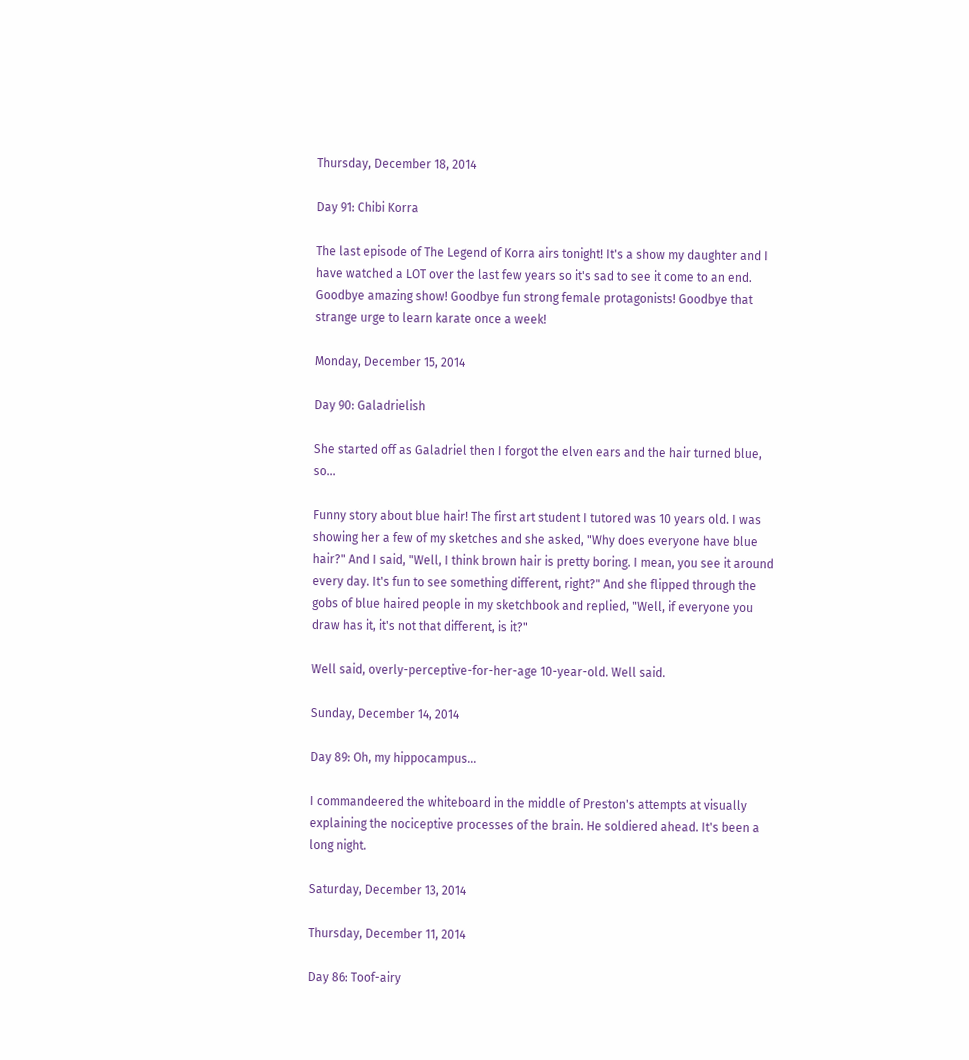Thursday, December 18, 2014

Day 91: Chibi Korra

The last episode of The Legend of Korra airs tonight! It's a show my daughter and I have watched a LOT over the last few years so it's sad to see it come to an end. Goodbye amazing show! Goodbye fun strong female protagonists! Goodbye that strange urge to learn karate once a week!

Monday, December 15, 2014

Day 90: Galadrielish

She started off as Galadriel then I forgot the elven ears and the hair turned blue, so...

Funny story about blue hair! The first art student I tutored was 10 years old. I was showing her a few of my sketches and she asked, "Why does everyone have blue hair?" And I said, "Well, I think brown hair is pretty boring. I mean, you see it around every day. It's fun to see something different, right?" And she flipped through the gobs of blue haired people in my sketchbook and replied, "Well, if everyone you draw has it, it's not that different, is it?"

Well said, overly-perceptive-for-her-age 10-year-old. Well said.

Sunday, December 14, 2014

Day 89: Oh, my hippocampus...

I commandeered the whiteboard in the middle of Preston's attempts at visually explaining the nociceptive processes of the brain. He soldiered ahead. It's been a long night.

Saturday, December 13, 2014

Thursday, December 11, 2014

Day 86: Toof-airy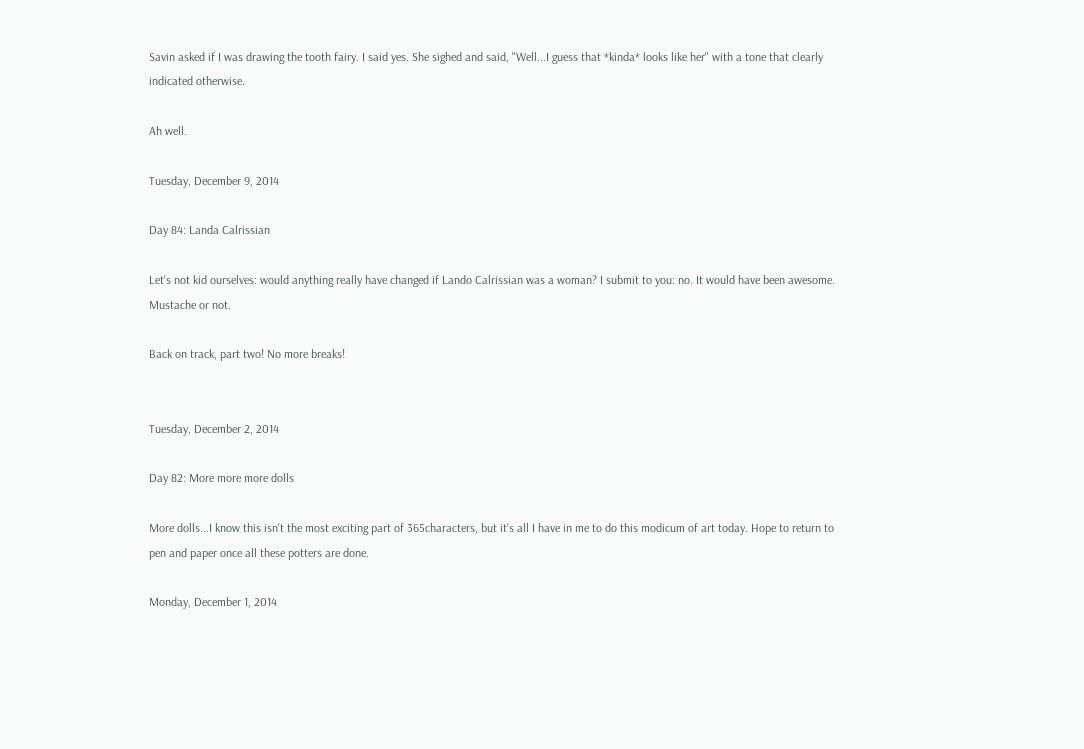Savin asked if I was drawing the tooth fairy. I said yes. She sighed and said, "Well...I guess that *kinda* looks like her" with a tone that clearly indicated otherwise.

Ah well.

Tuesday, December 9, 2014

Day 84: Landa Calrissian

Let's not kid ourselves: would anything really have changed if Lando Calrissian was a woman? I submit to you: no. It would have been awesome. Mustache or not.

Back on track, part two! No more breaks!


Tuesday, December 2, 2014

Day 82: More more more dolls

More dolls...I know this isn't the most exciting part of 365characters, but it's all I have in me to do this modicum of art today. Hope to return to pen and paper once all these potters are done.

Monday, December 1, 2014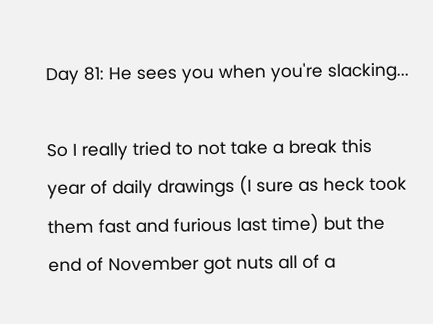Day 81: He sees you when you're slacking...

So I really tried to not take a break this year of daily drawings (I sure as heck took them fast and furious last time) but the end of November got nuts all of a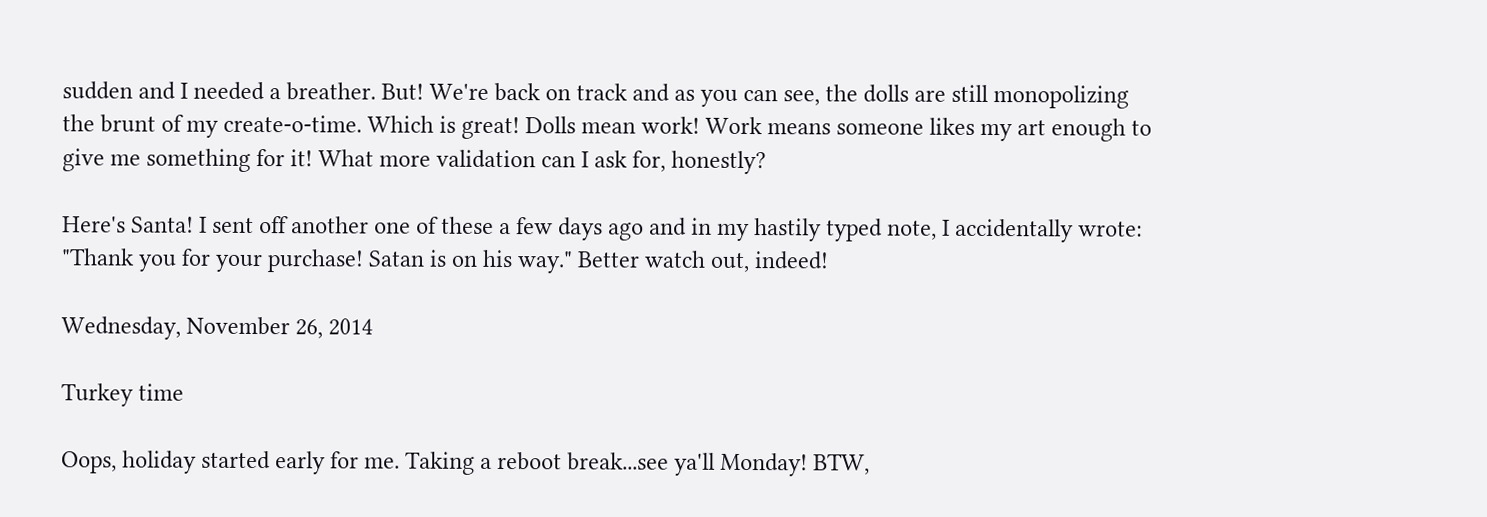sudden and I needed a breather. But! We're back on track and as you can see, the dolls are still monopolizing the brunt of my create-o-time. Which is great! Dolls mean work! Work means someone likes my art enough to give me something for it! What more validation can I ask for, honestly?

Here's Santa! I sent off another one of these a few days ago and in my hastily typed note, I accidentally wrote: "Thank you for your purchase! Satan is on his way." Better watch out, indeed!

Wednesday, November 26, 2014

Turkey time

Oops, holiday started early for me. Taking a reboot break...see ya'll Monday! BTW,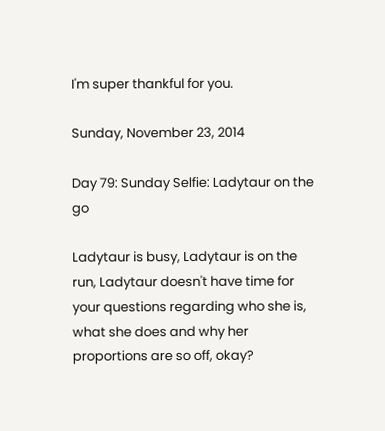I'm super thankful for you.

Sunday, November 23, 2014

Day 79: Sunday Selfie: Ladytaur on the go

Ladytaur is busy, Ladytaur is on the run, Ladytaur doesn't have time for your questions regarding who she is, what she does and why her proportions are so off, okay?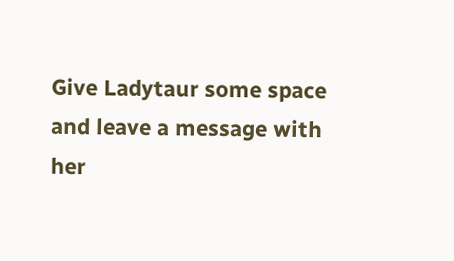Give Ladytaur some space and leave a message with her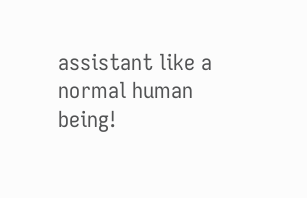assistant like a normal human being!